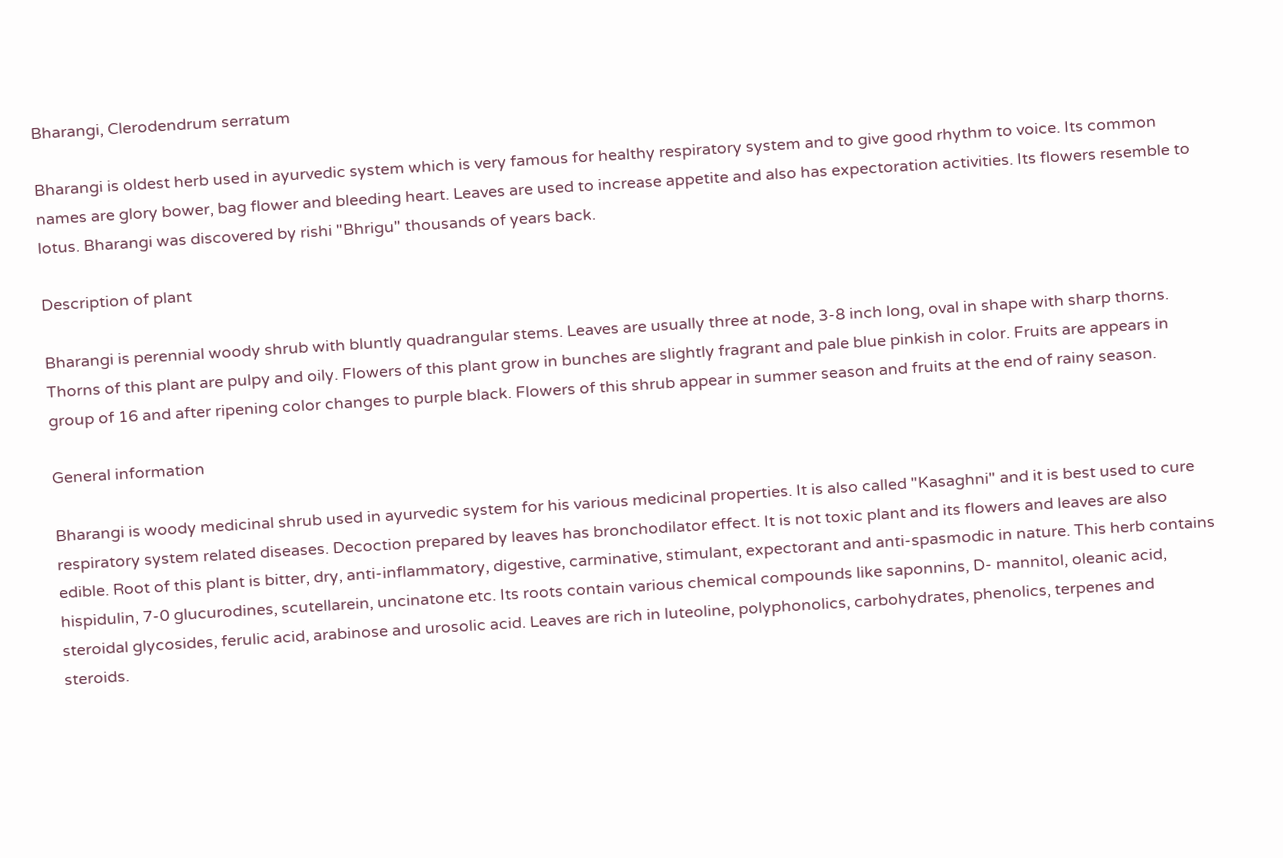Bharangi, Clerodendrum serratum

Bharangi is oldest herb used in ayurvedic system which is very famous for healthy respiratory system and to give good rhythm to voice. Its common names are glory bower, bag flower and bleeding heart. Leaves are used to increase appetite and also has expectoration activities. Its flowers resemble to lotus. Bharangi was discovered by rishi "Bhrigu" thousands of years back.

Description of plant

Bharangi is perennial woody shrub with bluntly quadrangular stems. Leaves are usually three at node, 3-8 inch long, oval in shape with sharp thorns. Thorns of this plant are pulpy and oily. Flowers of this plant grow in bunches are slightly fragrant and pale blue pinkish in color. Fruits are appears in group of 16 and after ripening color changes to purple black. Flowers of this shrub appear in summer season and fruits at the end of rainy season.

General information

Bharangi is woody medicinal shrub used in ayurvedic system for his various medicinal properties. It is also called "Kasaghni" and it is best used to cure respiratory system related diseases. Decoction prepared by leaves has bronchodilator effect. It is not toxic plant and its flowers and leaves are also edible. Root of this plant is bitter, dry, anti-inflammatory, digestive, carminative, stimulant, expectorant and anti-spasmodic in nature. This herb contains hispidulin, 7-0 glucurodines, scutellarein, uncinatone etc. Its roots contain various chemical compounds like saponnins, D- mannitol, oleanic acid, steroidal glycosides, ferulic acid, arabinose and urosolic acid. Leaves are rich in luteoline, polyphonolics, carbohydrates, phenolics, terpenes and steroids.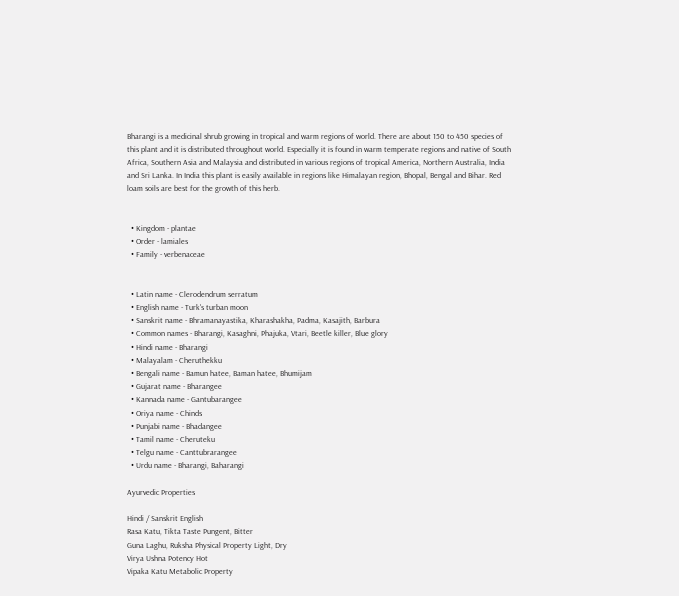Bharangi is a medicinal shrub growing in tropical and warm regions of world. There are about 150 to 450 species of this plant and it is distributed throughout world. Especially it is found in warm temperate regions and native of South Africa, Southern Asia and Malaysia and distributed in various regions of tropical America, Northern Australia, India and Sri Lanka. In India this plant is easily available in regions like Himalayan region, Bhopal, Bengal and Bihar. Red loam soils are best for the growth of this herb.


  • Kingdom - plantae
  • Order - lamiales
  • Family - verbenaceae


  • Latin name - Clerodendrum serratum
  • English name - Turk's turban moon
  • Sanskrit name - Bhramanayastika, Kharashakha, Padma, Kasajith, Barbura
  • Common names - Bharangi, Kasaghni, Phajuka, Vtari, Beetle killer, Blue glory
  • Hindi name - Bharangi
  • Malayalam - Cheruthekku
  • Bengali name - Bamun hatee, Baman hatee, Bhumijam
  • Gujarat name - Bharangee
  • Kannada name - Gantubarangee
  • Oriya name - Chinds
  • Punjabi name - Bhadangee
  • Tamil name - Cheruteku
  • Telgu name - Canttubrarangee
  • Urdu name - Bharangi, Baharangi

Ayurvedic Properties

Hindi / Sanskrit English
Rasa Katu, Tikta Taste Pungent, Bitter
Guna Laghu, Ruksha Physical Property Light, Dry
Virya Ushna Potency Hot
Vipaka Katu Metabolic Property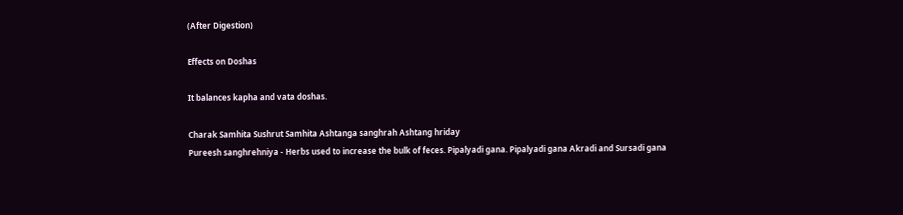(After Digestion)

Effects on Doshas

It balances kapha and vata doshas.

Charak Samhita Sushrut Samhita Ashtanga sanghrah Ashtang hriday
Pureesh sanghrehniya - Herbs used to increase the bulk of feces. Pipalyadi gana. Pipalyadi gana Akradi and Sursadi gana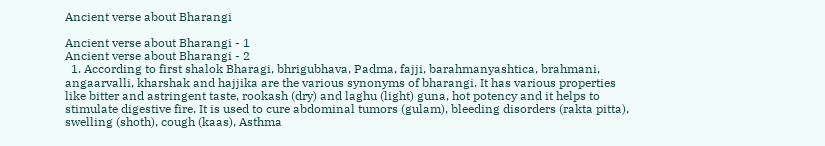Ancient verse about Bharangi

Ancient verse about Bharangi - 1
Ancient verse about Bharangi - 2
  1. According to first shalok Bharagi, bhrigubhava, Padma, fajji, barahmanyashtica, brahmani, angaarvalli, kharshak and hajjika are the various synonyms of bharangi. It has various properties like bitter and astringent taste, rookash (dry) and laghu (light) guna, hot potency and it helps to stimulate digestive fire. It is used to cure abdominal tumors (gulam), bleeding disorders (rakta pitta), swelling (shoth), cough (kaas), Asthma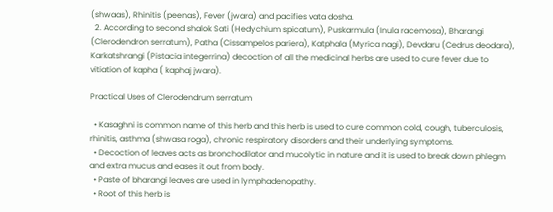(shwaas), Rhinitis (peenas), Fever (jwara) and pacifies vata dosha.
  2. According to second shalok Sati (Hedychium spicatum), Puskarmula (Inula racemosa), Bharangi (Clerodendron serratum), Patha (Cissampelos pariera), Katphala (Myrica nagi), Devdaru (Cedrus deodara), Karkatshrangi (Pistacia integerrina) decoction of all the medicinal herbs are used to cure fever due to vitiation of kapha ( kaphaj jwara).

Practical Uses of Clerodendrum serratum

  • Kasaghni is common name of this herb and this herb is used to cure common cold, cough, tuberculosis, rhinitis, asthma (shwasa roga), chronic respiratory disorders and their underlying symptoms.
  • Decoction of leaves acts as bronchodilator and mucolytic in nature and it is used to break down phlegm and extra mucus and eases it out from body.
  • Paste of bharangi leaves are used in lymphadenopathy.
  • Root of this herb is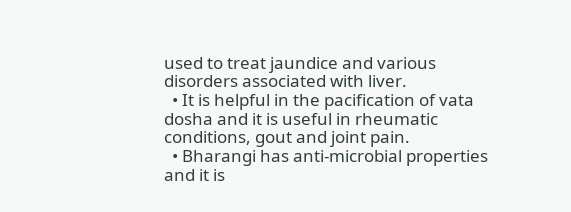used to treat jaundice and various disorders associated with liver.
  • It is helpful in the pacification of vata dosha and it is useful in rheumatic conditions, gout and joint pain.
  • Bharangi has anti-microbial properties and it is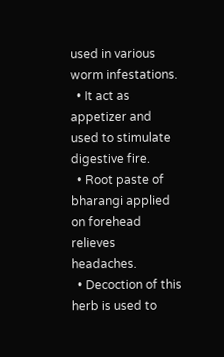used in various worm infestations.
  • It act as appetizer and used to stimulate digestive fire.
  • Root paste of bharangi applied on forehead relieves headaches.
  • Decoction of this herb is used to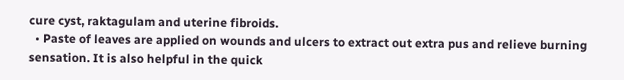cure cyst, raktagulam and uterine fibroids.
  • Paste of leaves are applied on wounds and ulcers to extract out extra pus and relieve burning sensation. It is also helpful in the quick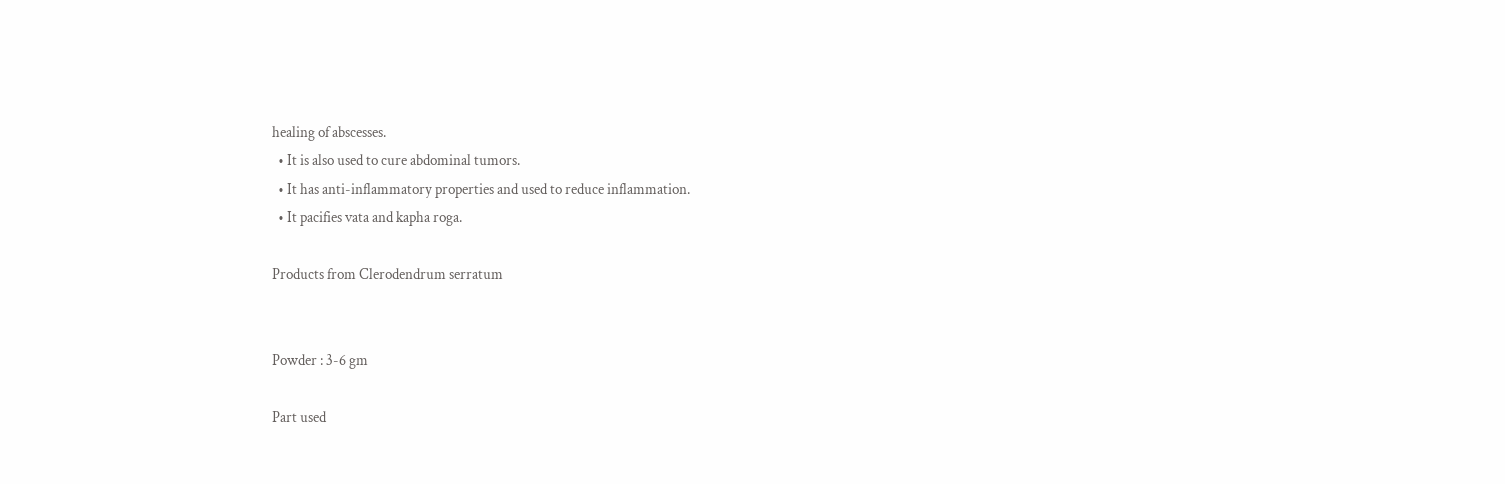healing of abscesses.
  • It is also used to cure abdominal tumors.
  • It has anti-inflammatory properties and used to reduce inflammation.
  • It pacifies vata and kapha roga.

Products from Clerodendrum serratum


Powder : 3-6 gm

Part used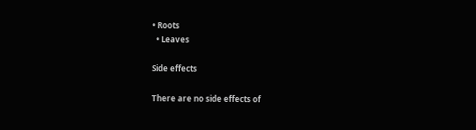• Roots
  • Leaves

Side effects

There are no side effects of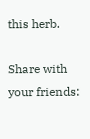this herb.

Share with your friends: